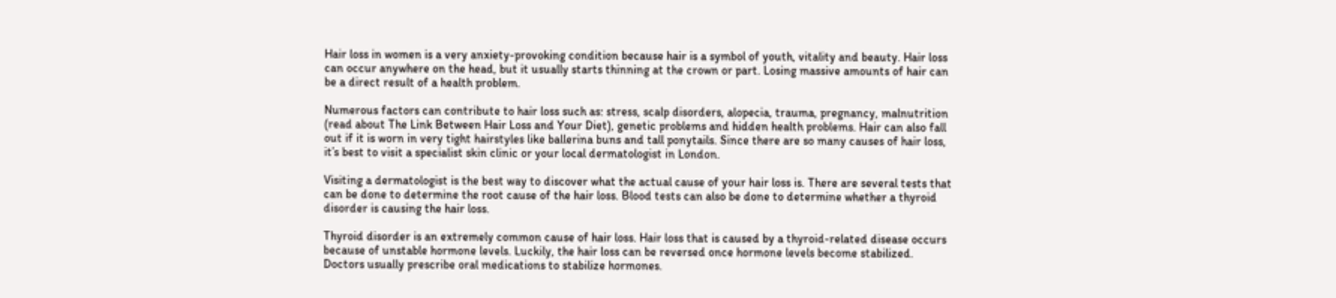Hair loss in women is a very anxiety-provoking condition because hair is a symbol of youth, vitality and beauty. Hair loss can occur anywhere on the head, but it usually starts thinning at the crown or part. Losing massive amounts of hair can be a direct result of a health problem.

Numerous factors can contribute to hair loss such as: stress, scalp disorders, alopecia, trauma, pregnancy, malnutrition (read about The Link Between Hair Loss and Your Diet), genetic problems and hidden health problems. Hair can also fall out if it is worn in very tight hairstyles like ballerina buns and tall ponytails. Since there are so many causes of hair loss, it’s best to visit a specialist skin clinic or your local dermatologist in London.

Visiting a dermatologist is the best way to discover what the actual cause of your hair loss is. There are several tests that can be done to determine the root cause of the hair loss. Blood tests can also be done to determine whether a thyroid disorder is causing the hair loss.

Thyroid disorder is an extremely common cause of hair loss. Hair loss that is caused by a thyroid-related disease occurs because of unstable hormone levels. Luckily, the hair loss can be reversed once hormone levels become stabilized. Doctors usually prescribe oral medications to stabilize hormones.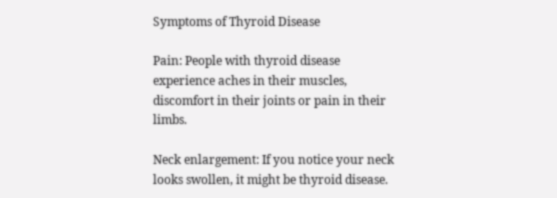Symptoms of Thyroid Disease

Pain: People with thyroid disease experience aches in their muscles, discomfort in their joints or pain in their limbs.

Neck enlargement: If you notice your neck looks swollen, it might be thyroid disease.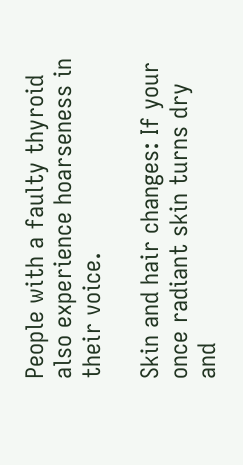People with a faulty thyroid also experience hoarseness in their voice.

Skin and hair changes: If your once radiant skin turns dry and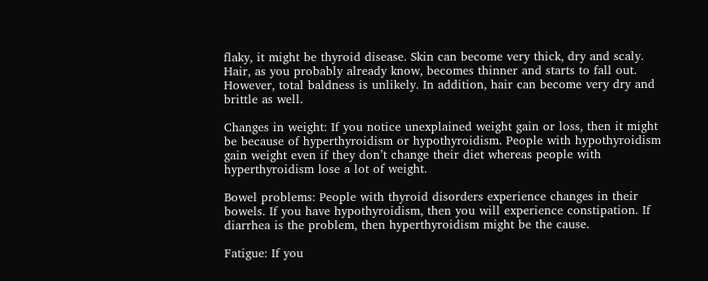flaky, it might be thyroid disease. Skin can become very thick, dry and scaly. Hair, as you probably already know, becomes thinner and starts to fall out. However, total baldness is unlikely. In addition, hair can become very dry and brittle as well.

Changes in weight: If you notice unexplained weight gain or loss, then it might be because of hyperthyroidism or hypothyroidism. People with hypothyroidism gain weight even if they don’t change their diet whereas people with hyperthyroidism lose a lot of weight.

Bowel problems: People with thyroid disorders experience changes in their bowels. If you have hypothyroidism, then you will experience constipation. If diarrhea is the problem, then hyperthyroidism might be the cause.

Fatigue: If you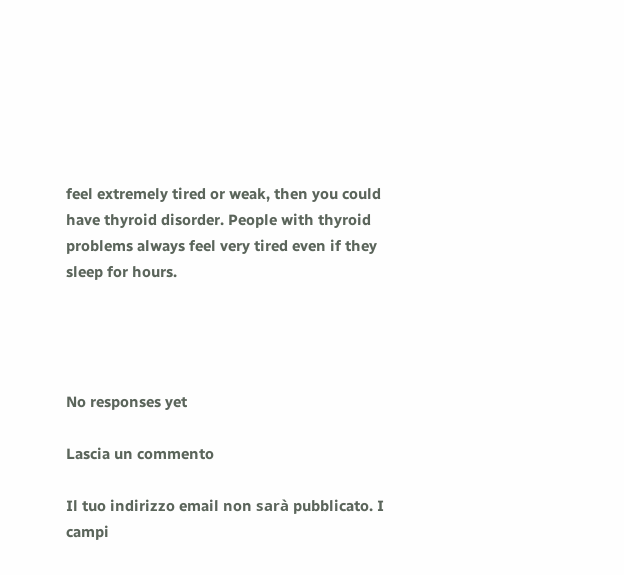feel extremely tired or weak, then you could have thyroid disorder. People with thyroid problems always feel very tired even if they sleep for hours.




No responses yet

Lascia un commento

Il tuo indirizzo email non sarà pubblicato. I campi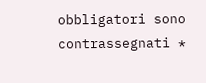obbligatori sono contrassegnati *